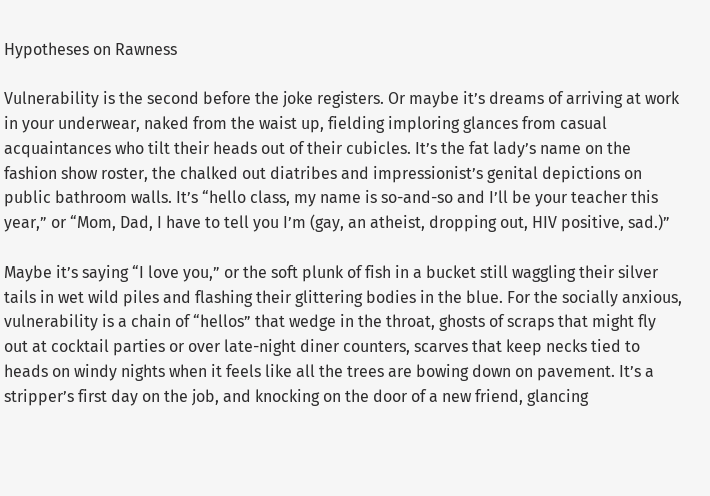Hypotheses on Rawness

Vulnerability is the second before the joke registers. Or maybe it’s dreams of arriving at work in your underwear, naked from the waist up, fielding imploring glances from casual acquaintances who tilt their heads out of their cubicles. It’s the fat lady’s name on the fashion show roster, the chalked out diatribes and impressionist’s genital depictions on public bathroom walls. It’s “hello class, my name is so-and-so and I’ll be your teacher this year,” or “Mom, Dad, I have to tell you I’m (gay, an atheist, dropping out, HIV positive, sad.)”

Maybe it’s saying “I love you,” or the soft plunk of fish in a bucket still waggling their silver tails in wet wild piles and flashing their glittering bodies in the blue. For the socially anxious, vulnerability is a chain of “hellos” that wedge in the throat, ghosts of scraps that might fly out at cocktail parties or over late-night diner counters, scarves that keep necks tied to heads on windy nights when it feels like all the trees are bowing down on pavement. It’s a stripper’s first day on the job, and knocking on the door of a new friend, glancing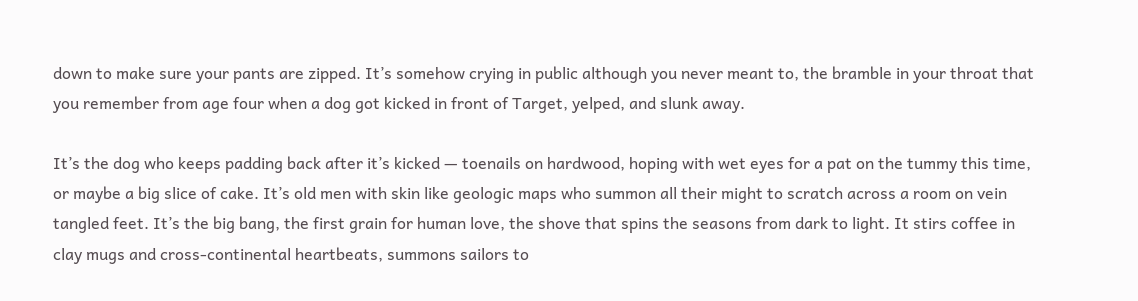down to make sure your pants are zipped. It’s somehow crying in public although you never meant to, the bramble in your throat that you remember from age four when a dog got kicked in front of Target, yelped, and slunk away.

It’s the dog who keeps padding back after it’s kicked — toenails on hardwood, hoping with wet eyes for a pat on the tummy this time, or maybe a big slice of cake. It’s old men with skin like geologic maps who summon all their might to scratch across a room on vein tangled feet. It’s the big bang, the first grain for human love, the shove that spins the seasons from dark to light. It stirs coffee in clay mugs and cross-continental heartbeats, summons sailors to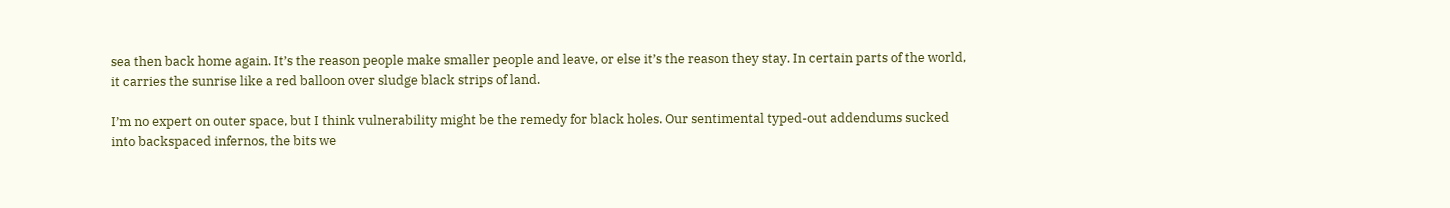sea then back home again. It’s the reason people make smaller people and leave, or else it’s the reason they stay. In certain parts of the world, it carries the sunrise like a red balloon over sludge black strips of land.

I’m no expert on outer space, but I think vulnerability might be the remedy for black holes. Our sentimental typed-out addendums sucked into backspaced infernos, the bits we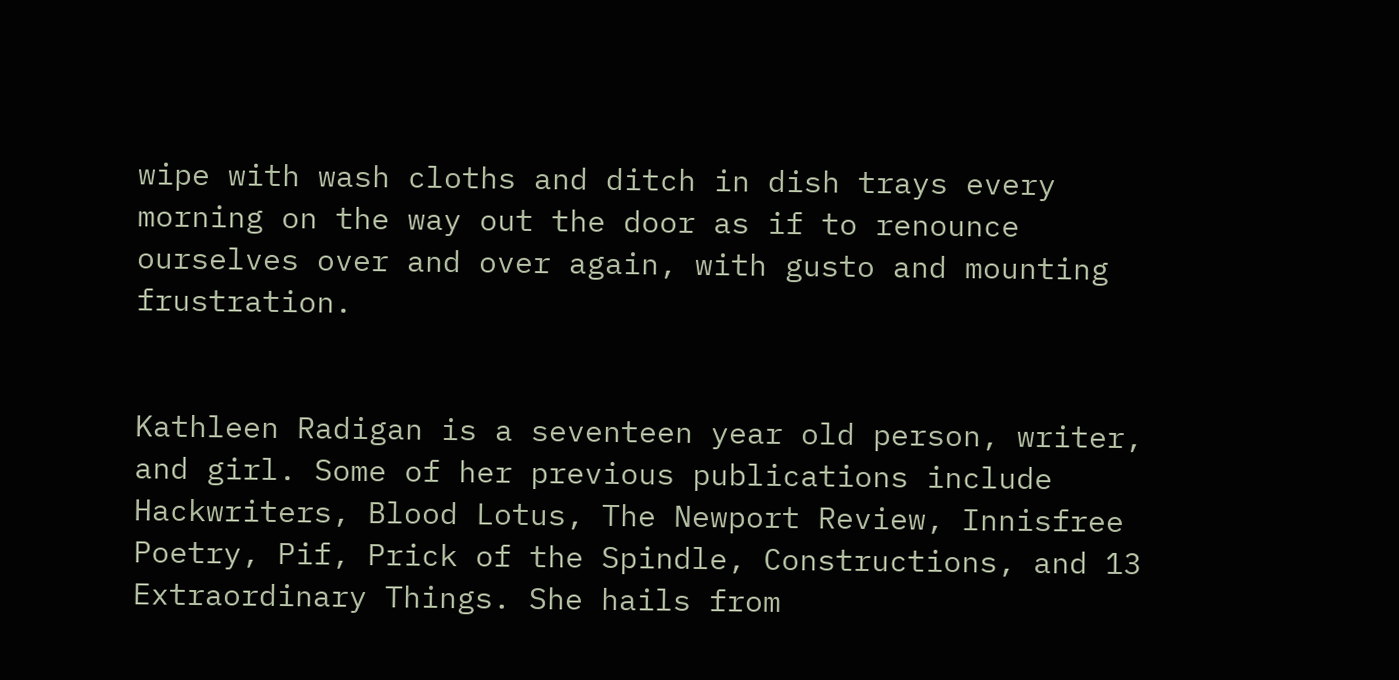wipe with wash cloths and ditch in dish trays every morning on the way out the door as if to renounce ourselves over and over again, with gusto and mounting frustration.


Kathleen Radigan is a seventeen year old person, writer, and girl. Some of her previous publications include Hackwriters, Blood Lotus, The Newport Review, Innisfree Poetry, Pif, Prick of the Spindle, Constructions, and 13 Extraordinary Things. She hails from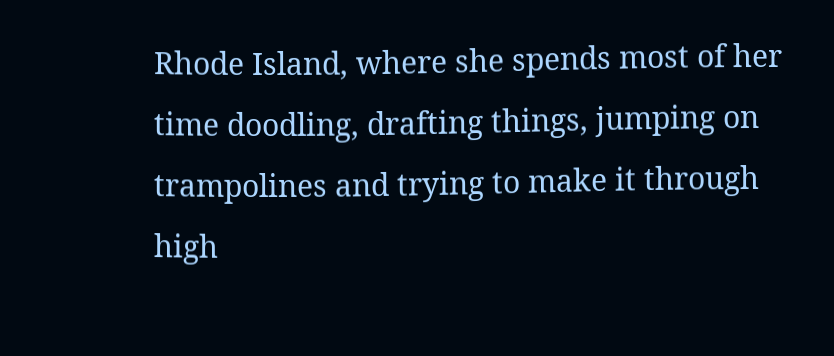Rhode Island, where she spends most of her time doodling, drafting things, jumping on trampolines and trying to make it through high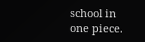school in one piece.